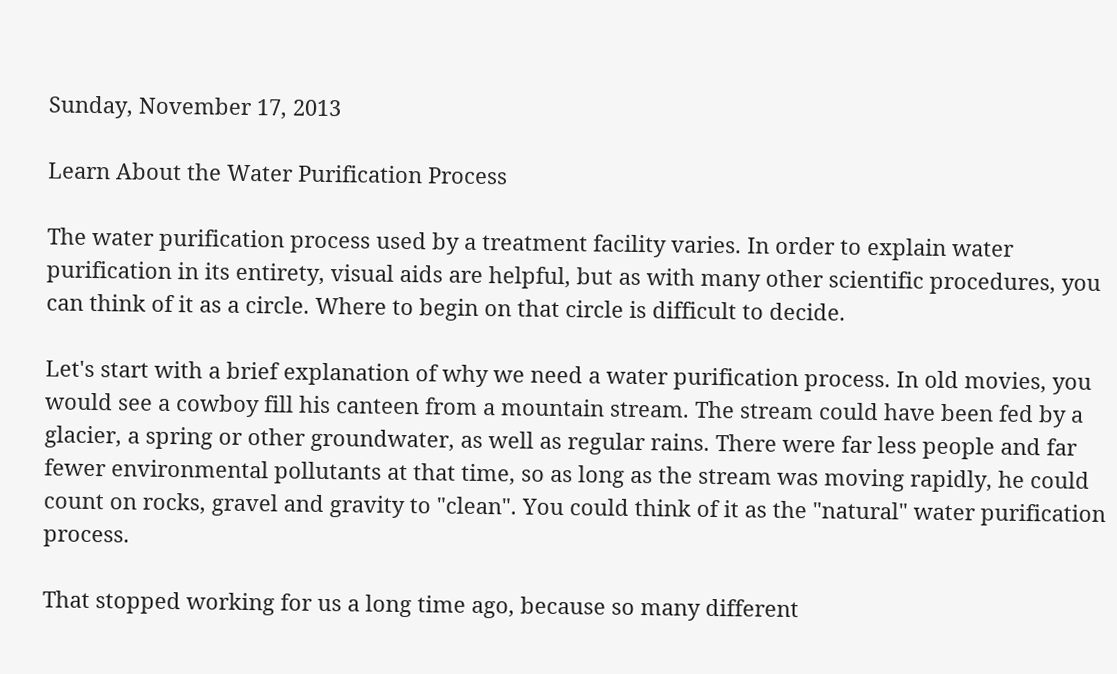Sunday, November 17, 2013

Learn About the Water Purification Process

The water purification process used by a treatment facility varies. In order to explain water purification in its entirety, visual aids are helpful, but as with many other scientific procedures, you can think of it as a circle. Where to begin on that circle is difficult to decide.

Let's start with a brief explanation of why we need a water purification process. In old movies, you would see a cowboy fill his canteen from a mountain stream. The stream could have been fed by a glacier, a spring or other groundwater, as well as regular rains. There were far less people and far fewer environmental pollutants at that time, so as long as the stream was moving rapidly, he could count on rocks, gravel and gravity to "clean". You could think of it as the "natural" water purification process.

That stopped working for us a long time ago, because so many different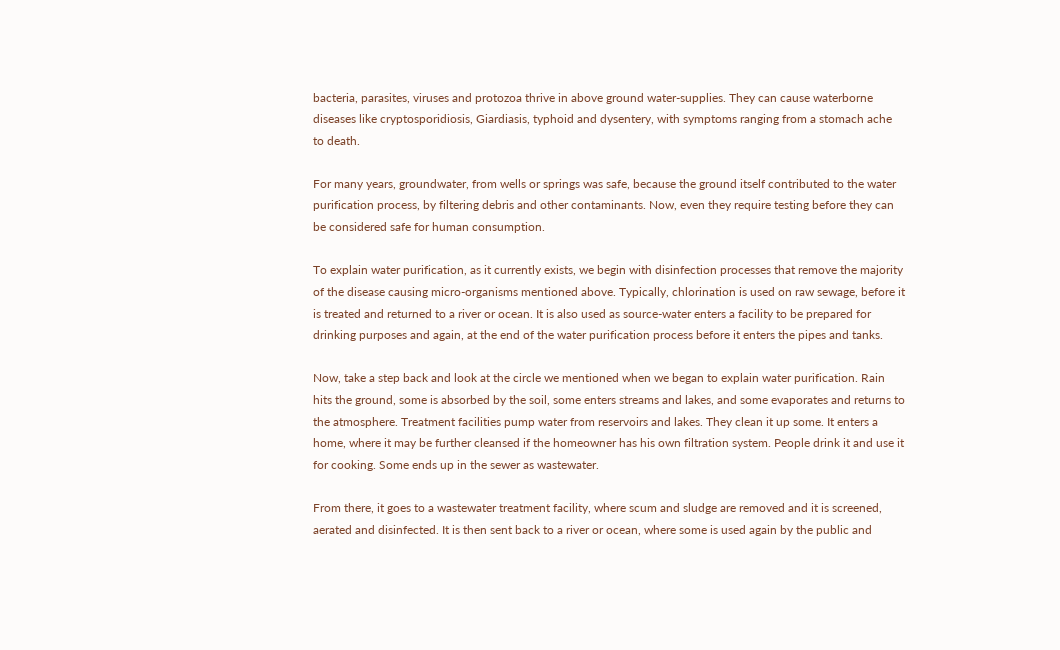bacteria, parasites, viruses and protozoa thrive in above ground water-supplies. They can cause waterborne diseases like cryptosporidiosis, Giardiasis, typhoid and dysentery, with symptoms ranging from a stomach ache to death.

For many years, groundwater, from wells or springs was safe, because the ground itself contributed to the water purification process, by filtering debris and other contaminants. Now, even they require testing before they can be considered safe for human consumption.

To explain water purification, as it currently exists, we begin with disinfection processes that remove the majority of the disease causing micro-organisms mentioned above. Typically, chlorination is used on raw sewage, before it is treated and returned to a river or ocean. It is also used as source-water enters a facility to be prepared for drinking purposes and again, at the end of the water purification process before it enters the pipes and tanks.

Now, take a step back and look at the circle we mentioned when we began to explain water purification. Rain hits the ground, some is absorbed by the soil, some enters streams and lakes, and some evaporates and returns to the atmosphere. Treatment facilities pump water from reservoirs and lakes. They clean it up some. It enters a home, where it may be further cleansed if the homeowner has his own filtration system. People drink it and use it for cooking. Some ends up in the sewer as wastewater.

From there, it goes to a wastewater treatment facility, where scum and sludge are removed and it is screened, aerated and disinfected. It is then sent back to a river or ocean, where some is used again by the public and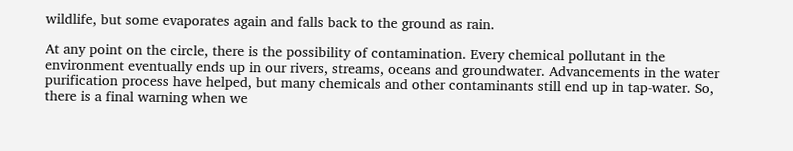wildlife, but some evaporates again and falls back to the ground as rain.

At any point on the circle, there is the possibility of contamination. Every chemical pollutant in the environment eventually ends up in our rivers, streams, oceans and groundwater. Advancements in the water purification process have helped, but many chemicals and other contaminants still end up in tap-water. So, there is a final warning when we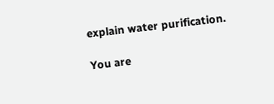explain water purification.

You are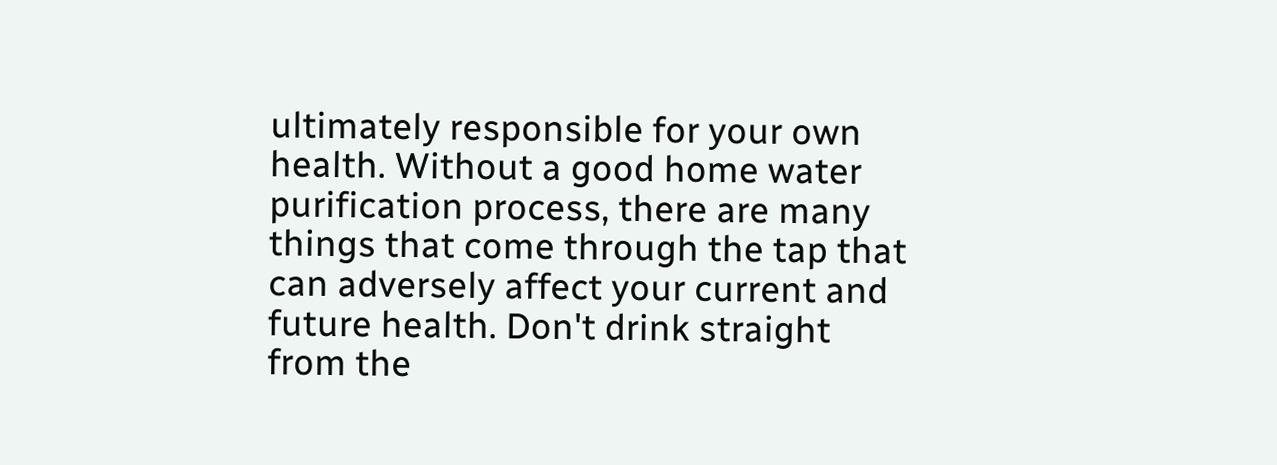ultimately responsible for your own health. Without a good home water purification process, there are many things that come through the tap that can adversely affect your current and future health. Don't drink straight from the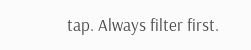tap. Always filter first.